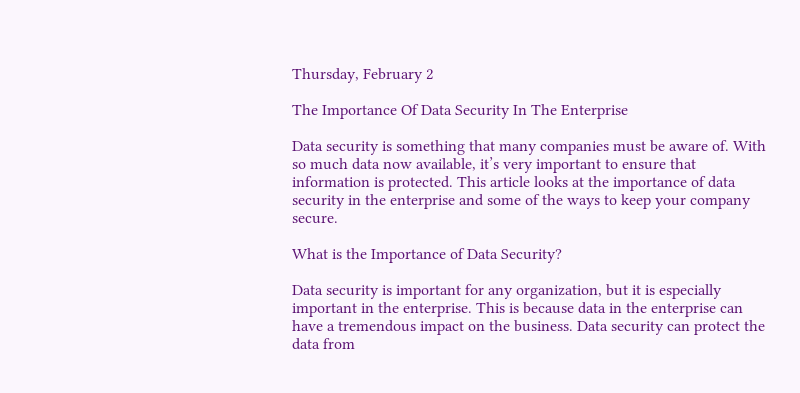Thursday, February 2

The Importance Of Data Security In The Enterprise

Data security is something that many companies must be aware of. With so much data now available, it’s very important to ensure that information is protected. This article looks at the importance of data security in the enterprise and some of the ways to keep your company secure.

What is the Importance of Data Security?

Data security is important for any organization, but it is especially important in the enterprise. This is because data in the enterprise can have a tremendous impact on the business. Data security can protect the data from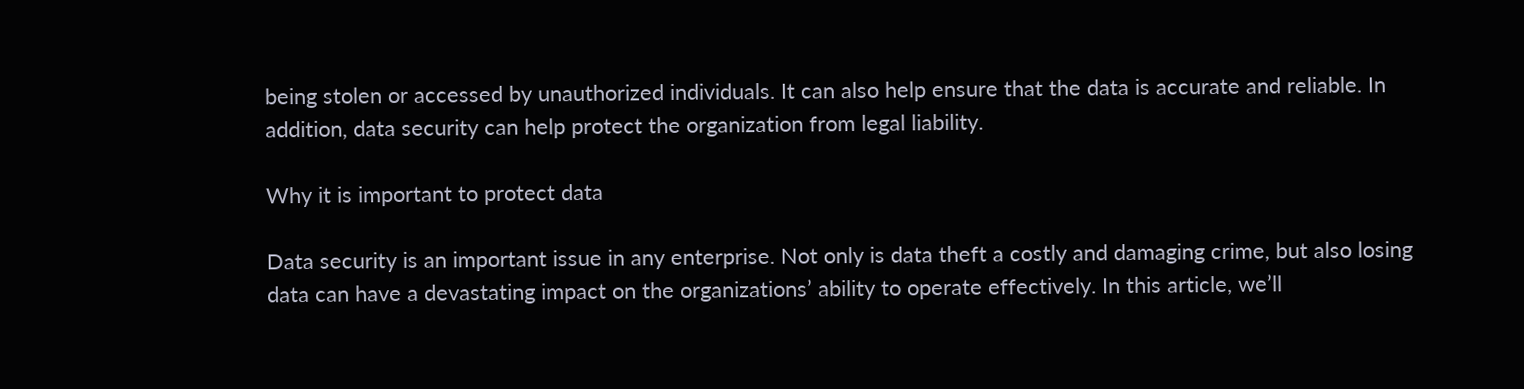being stolen or accessed by unauthorized individuals. It can also help ensure that the data is accurate and reliable. In addition, data security can help protect the organization from legal liability.

Why it is important to protect data

Data security is an important issue in any enterprise. Not only is data theft a costly and damaging crime, but also losing data can have a devastating impact on the organizations’ ability to operate effectively. In this article, we’ll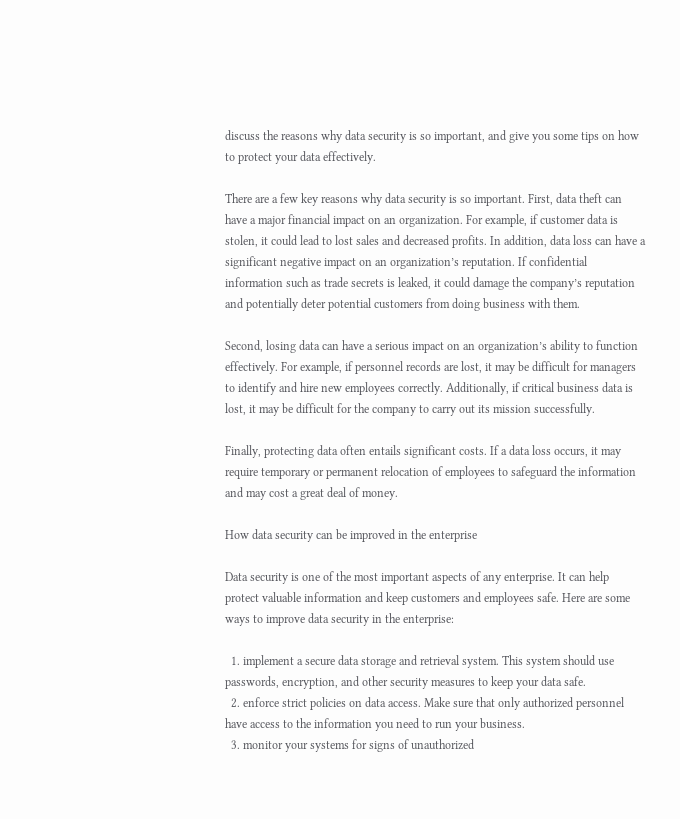discuss the reasons why data security is so important, and give you some tips on how to protect your data effectively.

There are a few key reasons why data security is so important. First, data theft can have a major financial impact on an organization. For example, if customer data is stolen, it could lead to lost sales and decreased profits. In addition, data loss can have a significant negative impact on an organization’s reputation. If confidential information such as trade secrets is leaked, it could damage the company’s reputation and potentially deter potential customers from doing business with them.

Second, losing data can have a serious impact on an organization’s ability to function effectively. For example, if personnel records are lost, it may be difficult for managers to identify and hire new employees correctly. Additionally, if critical business data is lost, it may be difficult for the company to carry out its mission successfully.

Finally, protecting data often entails significant costs. If a data loss occurs, it may require temporary or permanent relocation of employees to safeguard the information and may cost a great deal of money.

How data security can be improved in the enterprise

Data security is one of the most important aspects of any enterprise. It can help protect valuable information and keep customers and employees safe. Here are some ways to improve data security in the enterprise:

  1. implement a secure data storage and retrieval system. This system should use passwords, encryption, and other security measures to keep your data safe.
  2. enforce strict policies on data access. Make sure that only authorized personnel have access to the information you need to run your business.
  3. monitor your systems for signs of unauthorized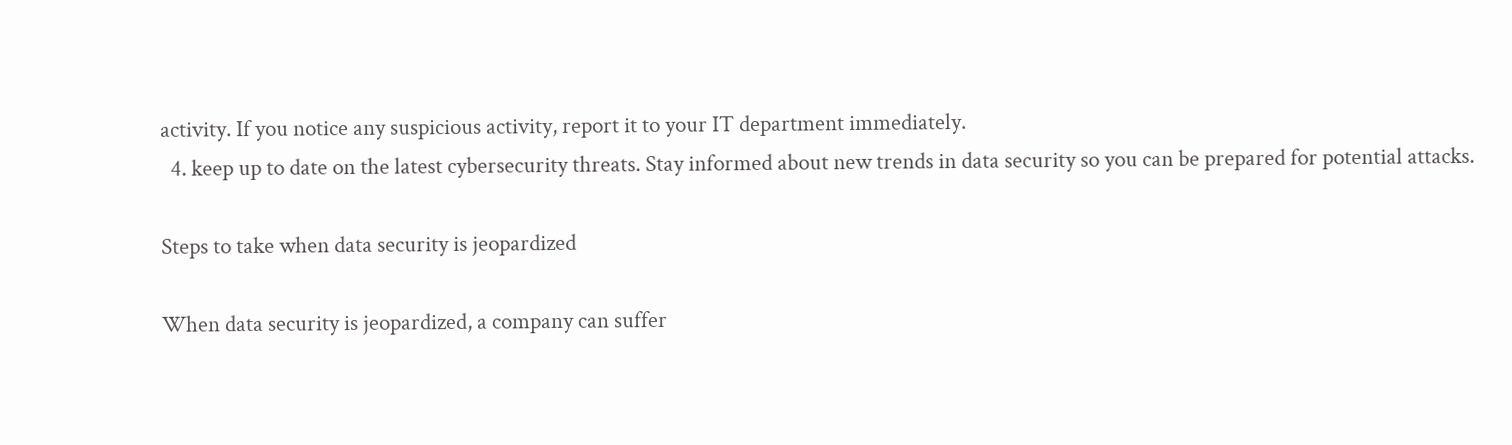activity. If you notice any suspicious activity, report it to your IT department immediately.
  4. keep up to date on the latest cybersecurity threats. Stay informed about new trends in data security so you can be prepared for potential attacks.

Steps to take when data security is jeopardized

When data security is jeopardized, a company can suffer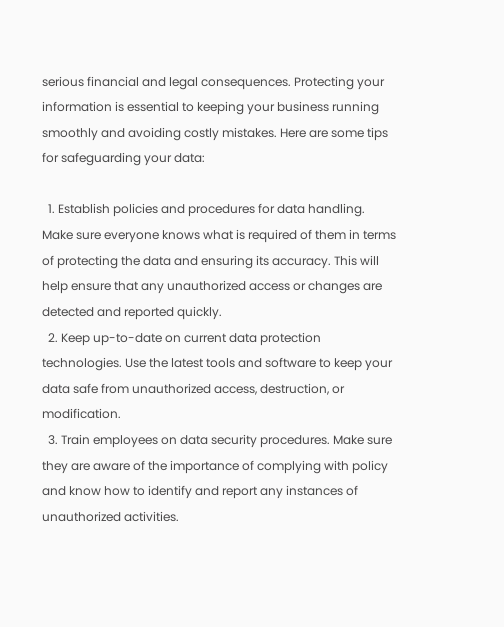serious financial and legal consequences. Protecting your information is essential to keeping your business running smoothly and avoiding costly mistakes. Here are some tips for safeguarding your data:

  1. Establish policies and procedures for data handling. Make sure everyone knows what is required of them in terms of protecting the data and ensuring its accuracy. This will help ensure that any unauthorized access or changes are detected and reported quickly.
  2. Keep up-to-date on current data protection technologies. Use the latest tools and software to keep your data safe from unauthorized access, destruction, or modification.
  3. Train employees on data security procedures. Make sure they are aware of the importance of complying with policy and know how to identify and report any instances of unauthorized activities.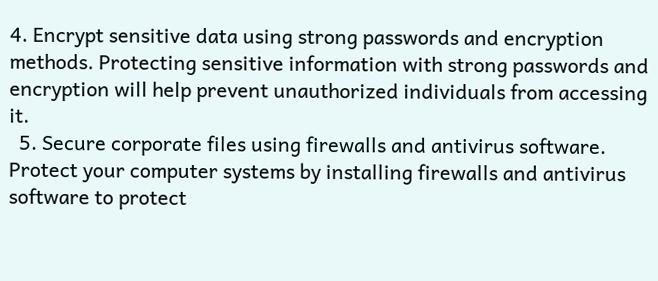4. Encrypt sensitive data using strong passwords and encryption methods. Protecting sensitive information with strong passwords and encryption will help prevent unauthorized individuals from accessing it.
  5. Secure corporate files using firewalls and antivirus software. Protect your computer systems by installing firewalls and antivirus software to protect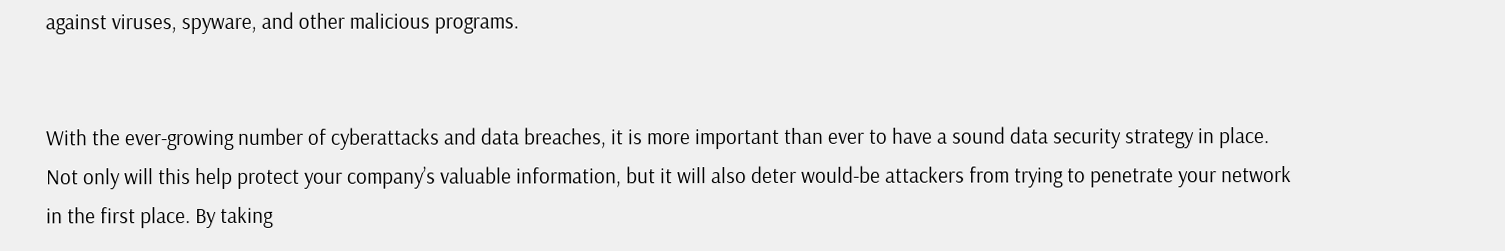against viruses, spyware, and other malicious programs.


With the ever-growing number of cyberattacks and data breaches, it is more important than ever to have a sound data security strategy in place. Not only will this help protect your company’s valuable information, but it will also deter would-be attackers from trying to penetrate your network in the first place. By taking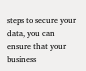steps to secure your data, you can ensure that your business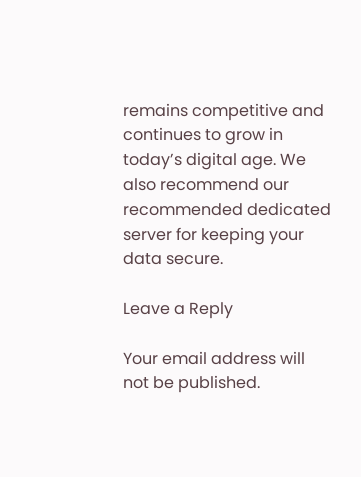remains competitive and continues to grow in today’s digital age. We also recommend our recommended dedicated server for keeping your data secure.

Leave a Reply

Your email address will not be published.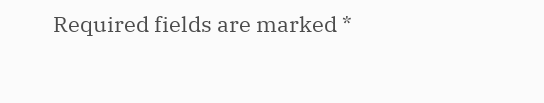Required fields are marked *